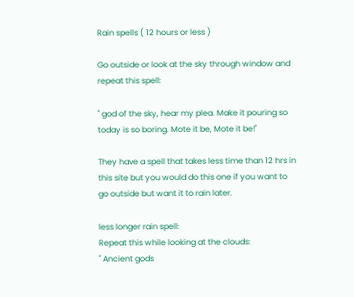Rain spells ( 12 hours or less )

Go outside or look at the sky through window and repeat this spell:

" god of the sky, hear my plea. Make it pouring so today is so boring. Mote it be, Mote it be!"

They have a spell that takes less time than 12 hrs in this site but you would do this one if you want to go outside but want it to rain later.

less longer rain spell:
Repeat this while looking at the clouds:
" Ancient gods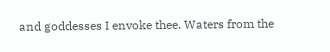and goddesses I envoke thee. Waters from the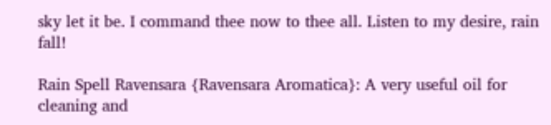sky let it be. I command thee now to thee all. Listen to my desire, rain fall!

Rain Spell Ravensara {Ravensara Aromatica}: A very useful oil for cleaning and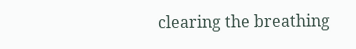clearing the breathing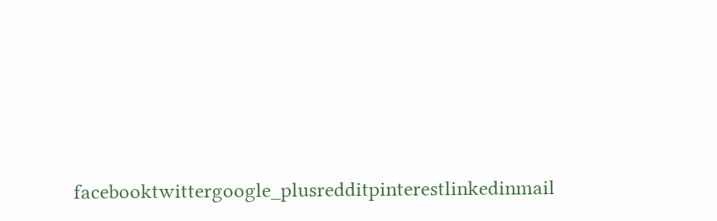facebooktwittergoogle_plusredditpinterestlinkedinmail